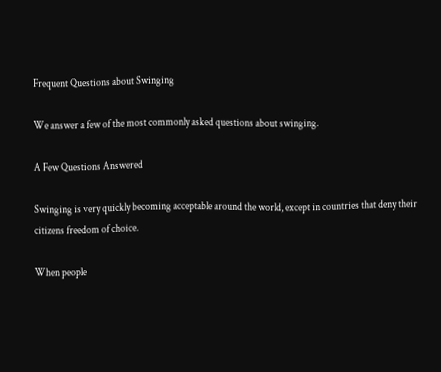Frequent Questions about Swinging

We answer a few of the most commonly asked questions about swinging.

A Few Questions Answered

Swinging is very quickly becoming acceptable around the world, except in countries that deny their citizens freedom of choice.

When people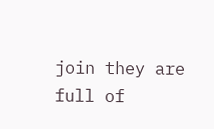join they are full of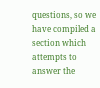questions, so we have compiled a section which attempts to answer the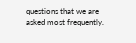questions that we are asked most frequently.